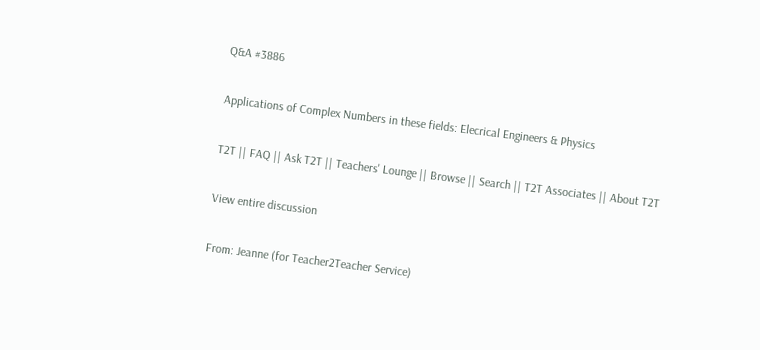Q&A #3886

Applications of Complex Numbers in these fields: Elecrical Engineers & Physics

T2T || FAQ || Ask T2T || Teachers' Lounge || Browse || Search || T2T Associates || About T2T

View entire discussion

From: Jeanne (for Teacher2Teacher Service)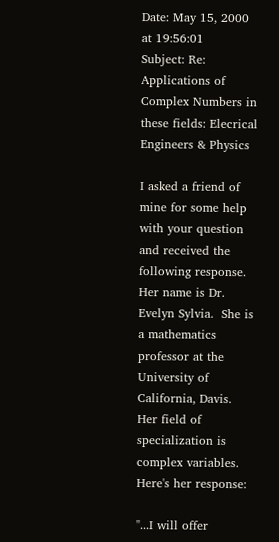Date: May 15, 2000 at 19:56:01
Subject: Re: Applications of Complex Numbers in these fields: Elecrical Engineers & Physics

I asked a friend of mine for some help with your question and received the
following response.  Her name is Dr. Evelyn Sylvia.  She is a mathematics
professor at the University of California, Davis.  Her field of
specialization is complex variables. Here's her response:

"...I will offer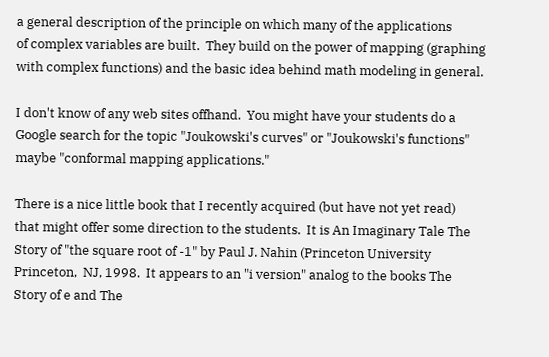a general description of the principle on which many of the applications
of complex variables are built.  They build on the power of mapping (graphing
with complex functions) and the basic idea behind math modeling in general.

I don't know of any web sites offhand.  You might have your students do a
Google search for the topic "Joukowski's curves" or "Joukowski's functions"
maybe "conformal mapping applications."

There is a nice little book that I recently acquired (but have not yet read)
that might offer some direction to the students.  It is An Imaginary Tale The
Story of "the square root of -1" by Paul J. Nahin (Princeton University
Princeton,  NJ, 1998.  It appears to an "i version" analog to the books The
Story of e and The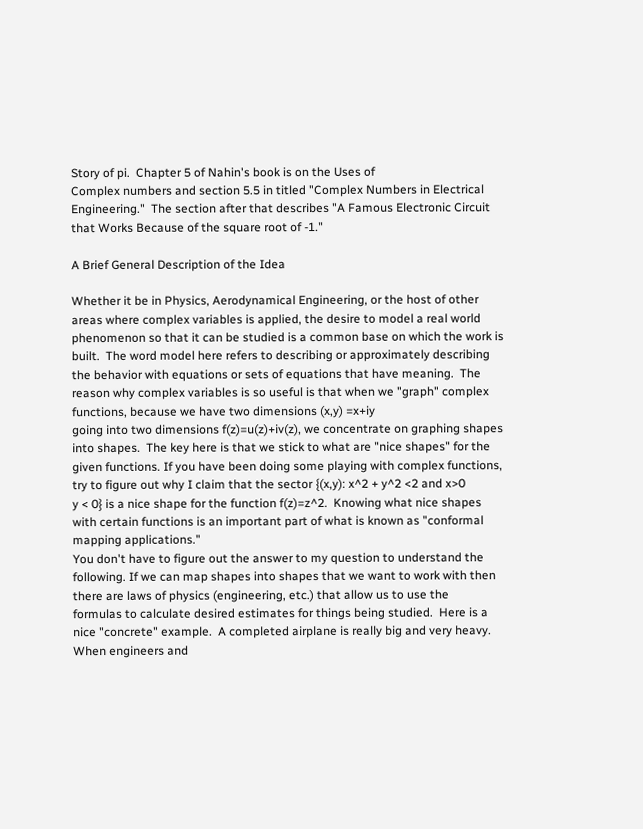Story of pi.  Chapter 5 of Nahin's book is on the Uses of
Complex numbers and section 5.5 in titled "Complex Numbers in Electrical
Engineering."  The section after that describes "A Famous Electronic Circuit
that Works Because of the square root of -1."

A Brief General Description of the Idea

Whether it be in Physics, Aerodynamical Engineering, or the host of other
areas where complex variables is applied, the desire to model a real world
phenomenon so that it can be studied is a common base on which the work is
built.  The word model here refers to describing or approximately describing
the behavior with equations or sets of equations that have meaning.  The
reason why complex variables is so useful is that when we "graph" complex
functions, because we have two dimensions (x,y) =x+iy
going into two dimensions f(z)=u(z)+iv(z), we concentrate on graphing shapes
into shapes.  The key here is that we stick to what are "nice shapes" for the
given functions. If you have been doing some playing with complex functions,
try to figure out why I claim that the sector {(x,y): x^2 + y^2 <2 and x>0
y < 0} is a nice shape for the function f(z)=z^2.  Knowing what nice shapes
with certain functions is an important part of what is known as "conformal
mapping applications."
You don't have to figure out the answer to my question to understand the
following. If we can map shapes into shapes that we want to work with then
there are laws of physics (engineering, etc.) that allow us to use the
formulas to calculate desired estimates for things being studied.  Here is a
nice "concrete" example.  A completed airplane is really big and very heavy.
When engineers and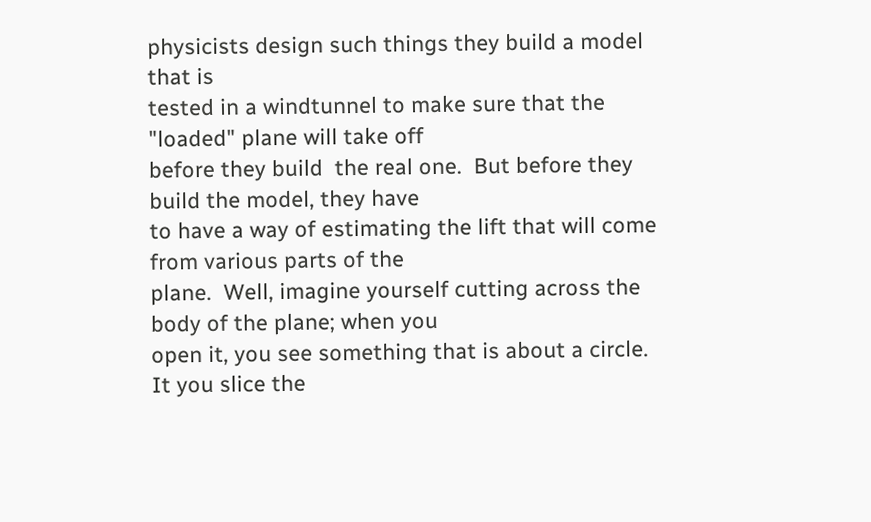physicists design such things they build a model that is
tested in a windtunnel to make sure that the "loaded" plane will take off
before they build  the real one.  But before they build the model, they have
to have a way of estimating the lift that will come from various parts of the
plane.  Well, imagine yourself cutting across the body of the plane; when you
open it, you see something that is about a circle.  It you slice the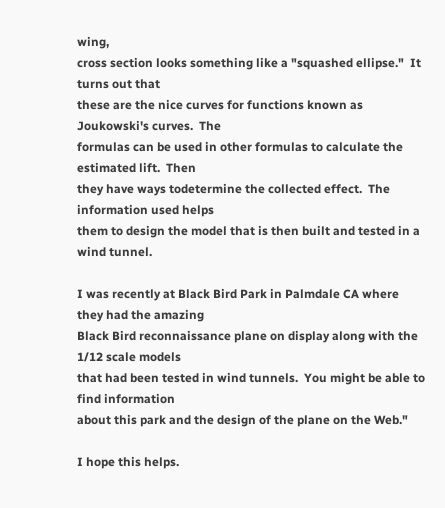wing,
cross section looks something like a "squashed ellipse."  It turns out that
these are the nice curves for functions known as Joukowski's curves.  The
formulas can be used in other formulas to calculate the estimated lift.  Then
they have ways todetermine the collected effect.  The information used helps
them to design the model that is then built and tested in a wind tunnel.

I was recently at Black Bird Park in Palmdale CA where they had the amazing
Black Bird reconnaissance plane on display along with the 1/12 scale models
that had been tested in wind tunnels.  You might be able to find information
about this park and the design of the plane on the Web."

I hope this helps.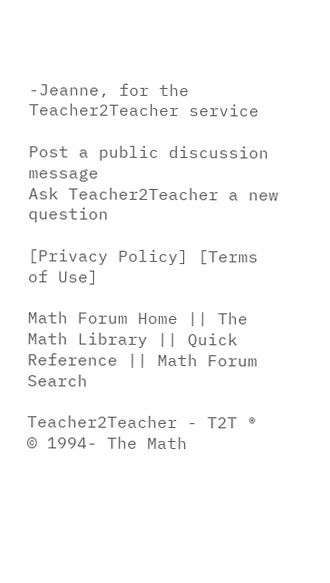-Jeanne, for the Teacher2Teacher service

Post a public discussion message
Ask Teacher2Teacher a new question

[Privacy Policy] [Terms of Use]

Math Forum Home || The Math Library || Quick Reference || Math Forum Search

Teacher2Teacher - T2T ®
© 1994- The Math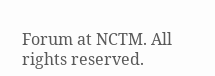Forum at NCTM. All rights reserved.